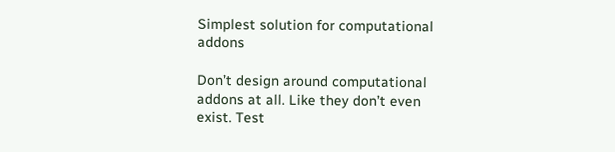Simplest solution for computational addons

Don’t design around computational addons at all. Like they don’t even exist. Test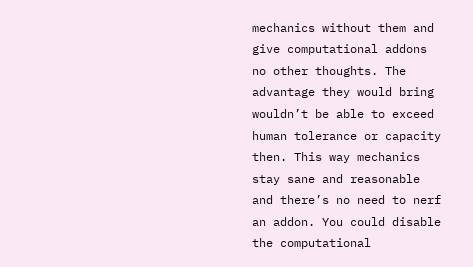mechanics without them and give computational addons no other thoughts. The advantage they would bring wouldn’t be able to exceed human tolerance or capacity then. This way mechanics stay sane and reasonable and there’s no need to nerf an addon. You could disable the computational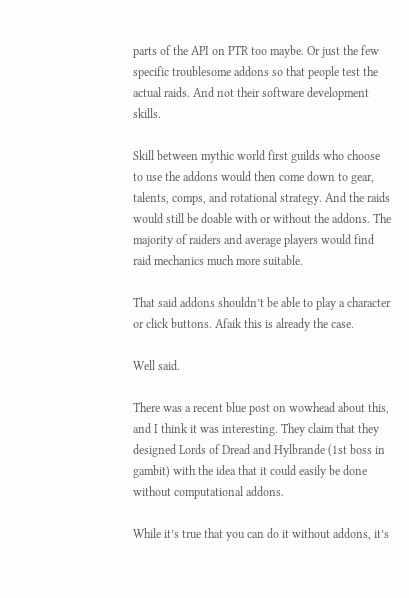parts of the API on PTR too maybe. Or just the few specific troublesome addons so that people test the actual raids. And not their software development skills.

Skill between mythic world first guilds who choose to use the addons would then come down to gear, talents, comps, and rotational strategy. And the raids would still be doable with or without the addons. The majority of raiders and average players would find raid mechanics much more suitable.

That said addons shouldn’t be able to play a character or click buttons. Afaik this is already the case.

Well said.

There was a recent blue post on wowhead about this, and I think it was interesting. They claim that they designed Lords of Dread and Hylbrande (1st boss in gambit) with the idea that it could easily be done without computational addons.

While it’s true that you can do it without addons, it’s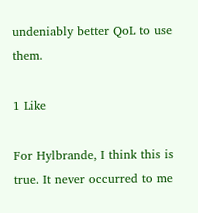undeniably better QoL to use them.

1 Like

For Hylbrande, I think this is true. It never occurred to me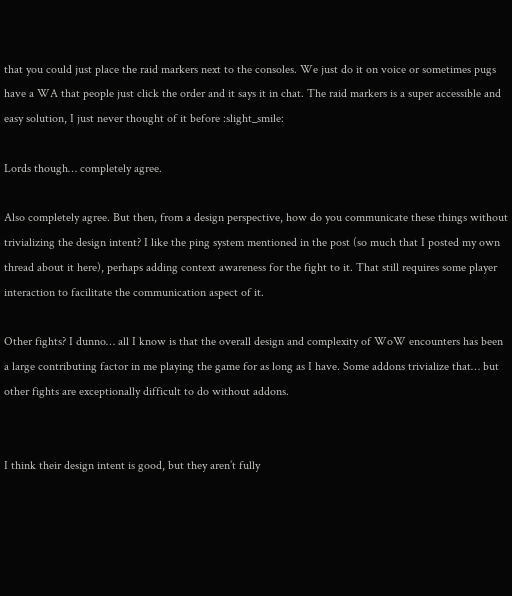that you could just place the raid markers next to the consoles. We just do it on voice or sometimes pugs have a WA that people just click the order and it says it in chat. The raid markers is a super accessible and easy solution, I just never thought of it before :slight_smile:

Lords though… completely agree.

Also completely agree. But then, from a design perspective, how do you communicate these things without trivializing the design intent? I like the ping system mentioned in the post (so much that I posted my own thread about it here), perhaps adding context awareness for the fight to it. That still requires some player interaction to facilitate the communication aspect of it.

Other fights? I dunno… all I know is that the overall design and complexity of WoW encounters has been a large contributing factor in me playing the game for as long as I have. Some addons trivialize that… but other fights are exceptionally difficult to do without addons.


I think their design intent is good, but they aren’t fully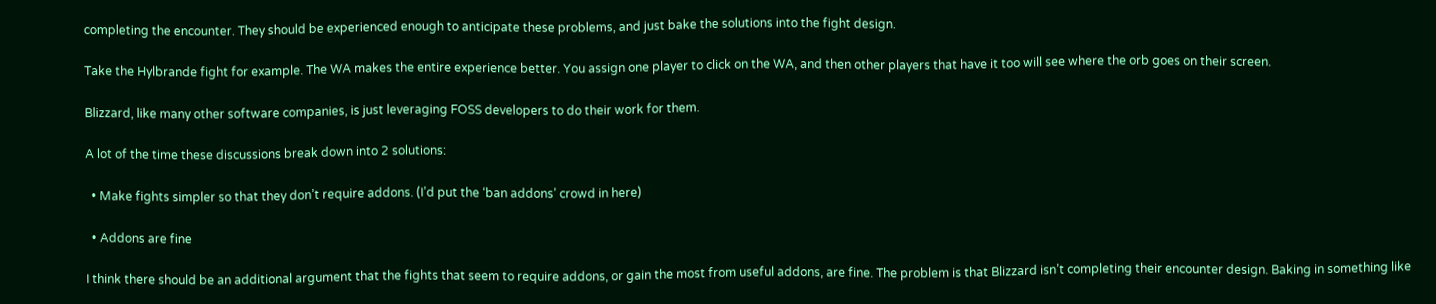completing the encounter. They should be experienced enough to anticipate these problems, and just bake the solutions into the fight design.

Take the Hylbrande fight for example. The WA makes the entire experience better. You assign one player to click on the WA, and then other players that have it too will see where the orb goes on their screen.

Blizzard, like many other software companies, is just leveraging FOSS developers to do their work for them.

A lot of the time these discussions break down into 2 solutions:

  • Make fights simpler so that they don’t require addons. (I’d put the ‘ban addons’ crowd in here)

  • Addons are fine

I think there should be an additional argument that the fights that seem to require addons, or gain the most from useful addons, are fine. The problem is that Blizzard isn’t completing their encounter design. Baking in something like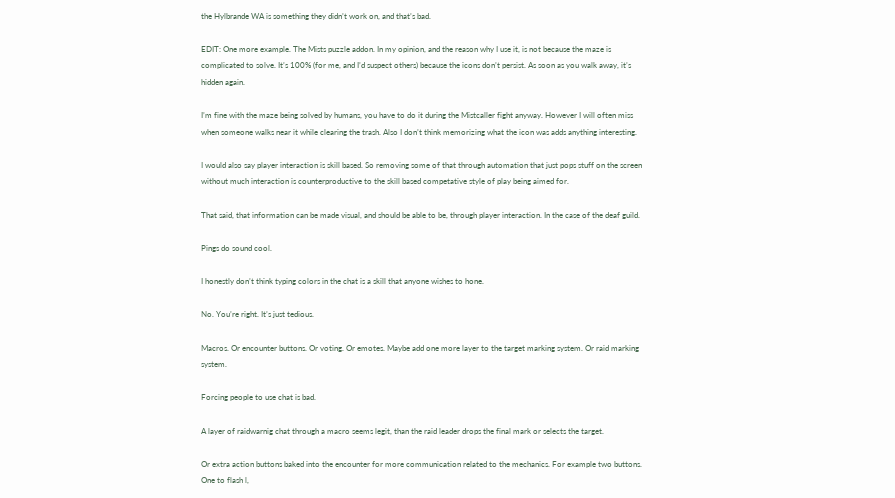the Hylbrande WA is something they didn’t work on, and that’s bad.

EDIT: One more example. The Mists puzzle addon. In my opinion, and the reason why I use it, is not because the maze is complicated to solve. It’s 100% (for me, and I’d suspect others) because the icons don’t persist. As soon as you walk away, it’s hidden again.

I’m fine with the maze being solved by humans, you have to do it during the Mistcaller fight anyway. However I will often miss when someone walks near it while clearing the trash. Also I don’t think memorizing what the icon was adds anything interesting.

I would also say player interaction is skill based. So removing some of that through automation that just pops stuff on the screen without much interaction is counterproductive to the skill based competative style of play being aimed for.

That said, that information can be made visual, and should be able to be, through player interaction. In the case of the deaf guild.

Pings do sound cool.

I honestly don’t think typing colors in the chat is a skill that anyone wishes to hone.

No. You’re right. It’s just tedious.

Macros. Or encounter buttons. Or voting. Or emotes. Maybe add one more layer to the target marking system. Or raid marking system.

Forcing people to use chat is bad.

A layer of raidwarnig chat through a macro seems legit, than the raid leader drops the final mark or selects the target.

Or extra action buttons baked into the encounter for more communication related to the mechanics. For example two buttons. One to flash l,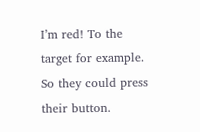I’m red! To the target for example. So they could press their button.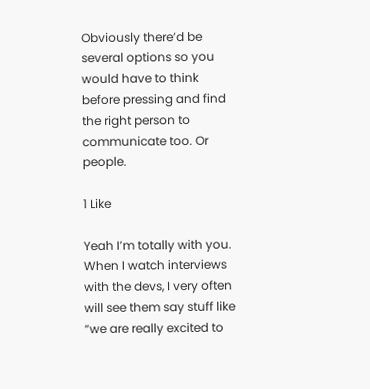Obviously there’d be several options so you would have to think before pressing and find the right person to communicate too. Or people.

1 Like

Yeah I’m totally with you. When I watch interviews with the devs, I very often will see them say stuff like “we are really excited to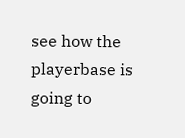see how the playerbase is going to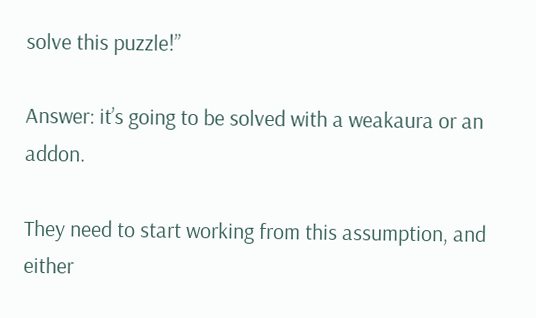solve this puzzle!”

Answer: it’s going to be solved with a weakaura or an addon.

They need to start working from this assumption, and either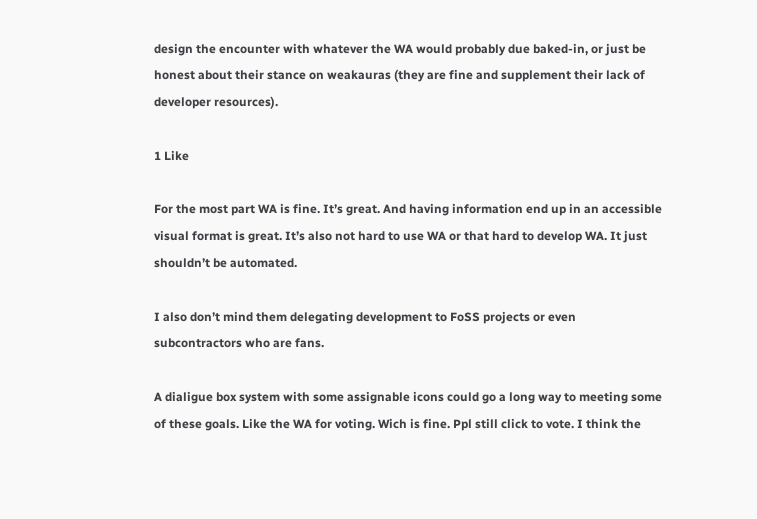design the encounter with whatever the WA would probably due baked-in, or just be honest about their stance on weakauras (they are fine and supplement their lack of developer resources).

1 Like

For the most part WA is fine. It’s great. And having information end up in an accessible visual format is great. It’s also not hard to use WA or that hard to develop WA. It just shouldn’t be automated.

I also don’t mind them delegating development to FoSS projects or even subcontractors who are fans.

A dialigue box system with some assignable icons could go a long way to meeting some of these goals. Like the WA for voting. Wich is fine. Ppl still click to vote. I think the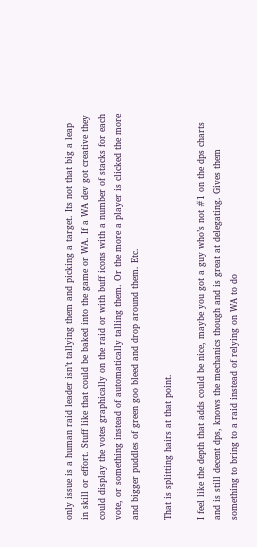only issue is a human raid leader isn’t tallying them and picking a target. Its not that big a leap in skill or effort. Stuff like that could be baked into the game or WA. If a WA dev got creative they could display the votes graphically on the raid or with buff icons with a number of stacks for each vote, or something instead of automatically talling them. Or the more a player is clicked the more and bigger puddles of green goo bleed and drop around them. Etc.

That is splitting hairs at that point.

I feel like the depth that adds could be nice, maybe you got a guy who’s not #1 on the dps charts and is still decent dps, knows the mechanics though and is great at delegating. Gives them something to bring to a raid instead of relying on WA to do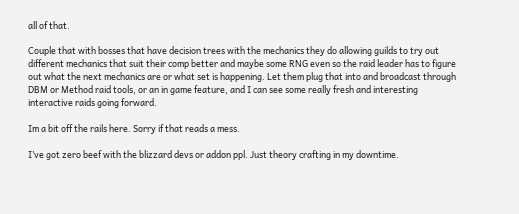all of that.

Couple that with bosses that have decision trees with the mechanics they do allowing guilds to try out different mechanics that suit their comp better and maybe some RNG even so the raid leader has to figure out what the next mechanics are or what set is happening. Let them plug that into and broadcast through DBM or Method raid tools, or an in game feature, and I can see some really fresh and interesting interactive raids going forward.

Im a bit off the rails here. Sorry if that reads a mess.

I’ve got zero beef with the blizzard devs or addon ppl. Just theory crafting in my downtime.